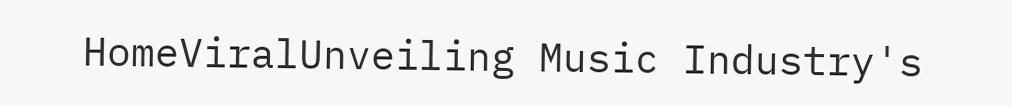HomeViralUnveiling Music Industry's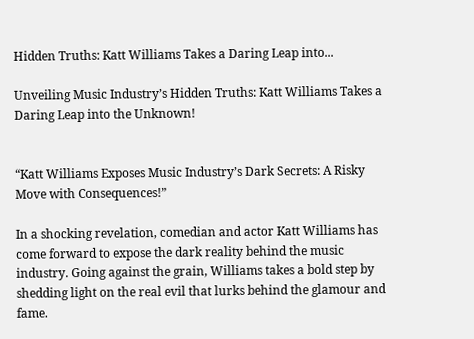Hidden Truths: Katt Williams Takes a Daring Leap into...

Unveiling Music Industry’s Hidden Truths: Katt Williams Takes a Daring Leap into the Unknown!


“Katt Williams Exposes Music Industry’s Dark Secrets: A Risky Move with Consequences!”

In a shocking revelation, comedian and actor Katt Williams has come forward to expose the dark reality behind the music industry. Going against the grain, Williams takes a bold step by shedding light on the real evil that lurks behind the glamour and fame.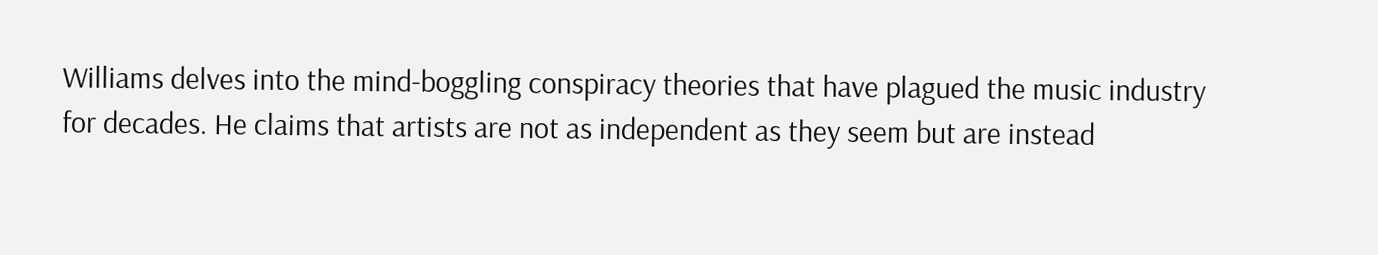Williams delves into the mind-boggling conspiracy theories that have plagued the music industry for decades. He claims that artists are not as independent as they seem but are instead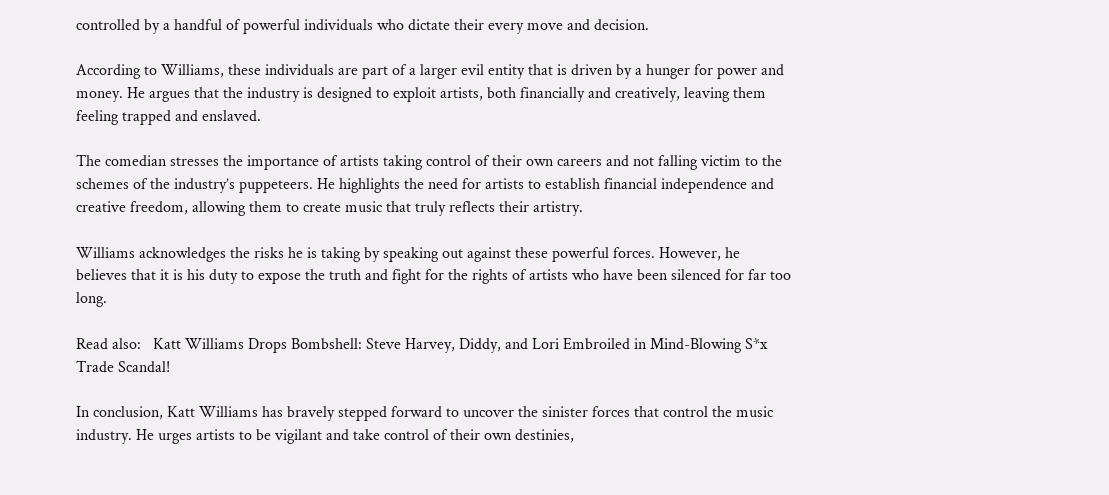controlled by a handful of powerful individuals who dictate their every move and decision.

According to Williams, these individuals are part of a larger evil entity that is driven by a hunger for power and money. He argues that the industry is designed to exploit artists, both financially and creatively, leaving them feeling trapped and enslaved.

The comedian stresses the importance of artists taking control of their own careers and not falling victim to the schemes of the industry’s puppeteers. He highlights the need for artists to establish financial independence and creative freedom, allowing them to create music that truly reflects their artistry.

Williams acknowledges the risks he is taking by speaking out against these powerful forces. However, he believes that it is his duty to expose the truth and fight for the rights of artists who have been silenced for far too long.

Read also:   Katt Williams Drops Bombshell: Steve Harvey, Diddy, and Lori Embroiled in Mind-Blowing S*x Trade Scandal!

In conclusion, Katt Williams has bravely stepped forward to uncover the sinister forces that control the music industry. He urges artists to be vigilant and take control of their own destinies,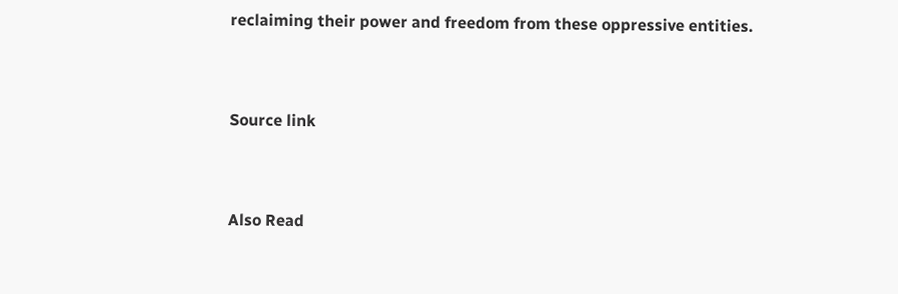reclaiming their power and freedom from these oppressive entities.


Source link


Also Read